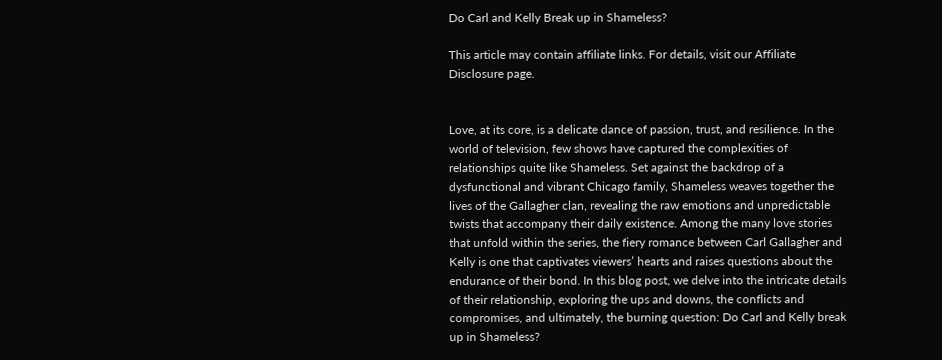Do Carl and Kelly Break up in Shameless?

This article may contain affiliate links. For details, visit our Affiliate Disclosure page.


Love, at its core, is a delicate dance of passion, trust, and resilience. In the world of television, few shows have captured the complexities of relationships quite like Shameless. Set against the backdrop of a dysfunctional and vibrant Chicago family, Shameless weaves together the lives of the Gallagher clan, revealing the raw emotions and unpredictable twists that accompany their daily existence. Among the many love stories that unfold within the series, the fiery romance between Carl Gallagher and Kelly is one that captivates viewers’ hearts and raises questions about the endurance of their bond. In this blog post, we delve into the intricate details of their relationship, exploring the ups and downs, the conflicts and compromises, and ultimately, the burning question: Do Carl and Kelly break up in Shameless?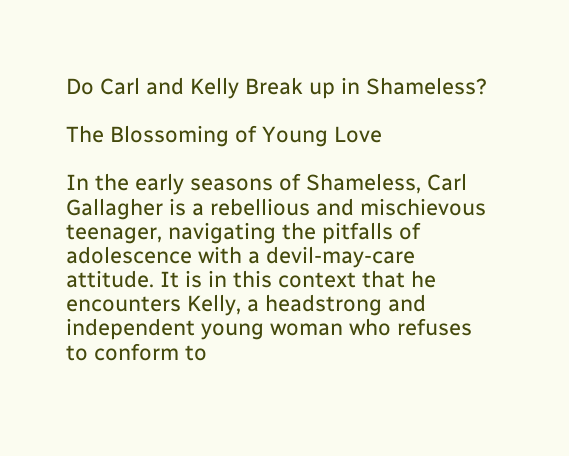Do Carl and Kelly Break up in Shameless?

The Blossoming of Young Love

In the early seasons of Shameless, Carl Gallagher is a rebellious and mischievous teenager, navigating the pitfalls of adolescence with a devil-may-care attitude. It is in this context that he encounters Kelly, a headstrong and independent young woman who refuses to conform to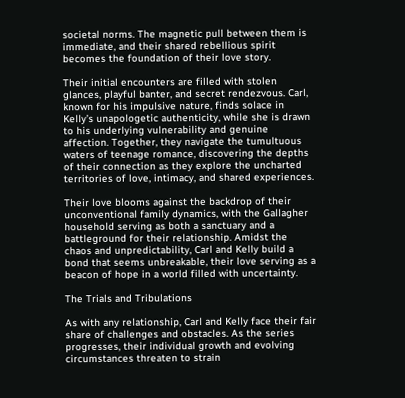societal norms. The magnetic pull between them is immediate, and their shared rebellious spirit becomes the foundation of their love story.

Their initial encounters are filled with stolen glances, playful banter, and secret rendezvous. Carl, known for his impulsive nature, finds solace in Kelly’s unapologetic authenticity, while she is drawn to his underlying vulnerability and genuine affection. Together, they navigate the tumultuous waters of teenage romance, discovering the depths of their connection as they explore the uncharted territories of love, intimacy, and shared experiences.

Their love blooms against the backdrop of their unconventional family dynamics, with the Gallagher household serving as both a sanctuary and a battleground for their relationship. Amidst the chaos and unpredictability, Carl and Kelly build a bond that seems unbreakable, their love serving as a beacon of hope in a world filled with uncertainty.

The Trials and Tribulations

As with any relationship, Carl and Kelly face their fair share of challenges and obstacles. As the series progresses, their individual growth and evolving circumstances threaten to strain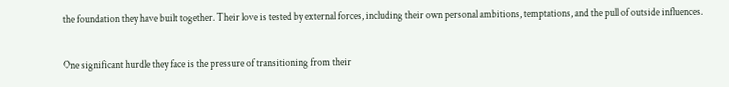the foundation they have built together. Their love is tested by external forces, including their own personal ambitions, temptations, and the pull of outside influences.

One significant hurdle they face is the pressure of transitioning from their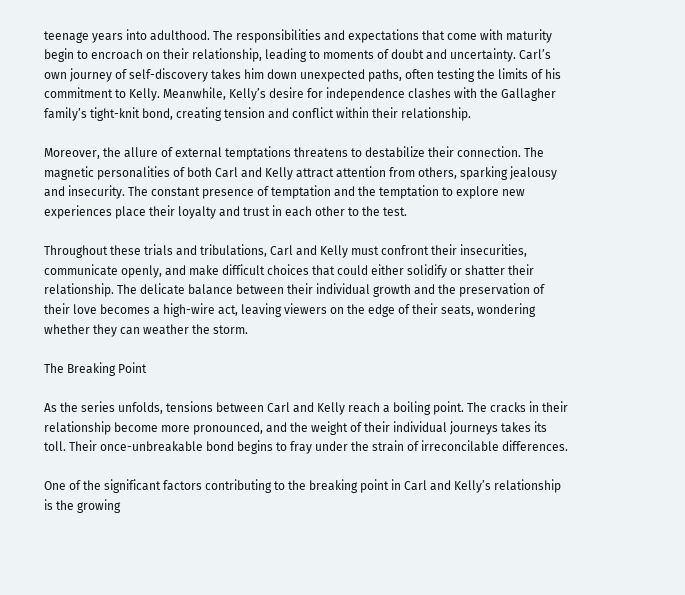teenage years into adulthood. The responsibilities and expectations that come with maturity begin to encroach on their relationship, leading to moments of doubt and uncertainty. Carl’s own journey of self-discovery takes him down unexpected paths, often testing the limits of his commitment to Kelly. Meanwhile, Kelly’s desire for independence clashes with the Gallagher family’s tight-knit bond, creating tension and conflict within their relationship.

Moreover, the allure of external temptations threatens to destabilize their connection. The magnetic personalities of both Carl and Kelly attract attention from others, sparking jealousy and insecurity. The constant presence of temptation and the temptation to explore new experiences place their loyalty and trust in each other to the test.

Throughout these trials and tribulations, Carl and Kelly must confront their insecurities, communicate openly, and make difficult choices that could either solidify or shatter their relationship. The delicate balance between their individual growth and the preservation of their love becomes a high-wire act, leaving viewers on the edge of their seats, wondering whether they can weather the storm.

The Breaking Point

As the series unfolds, tensions between Carl and Kelly reach a boiling point. The cracks in their relationship become more pronounced, and the weight of their individual journeys takes its toll. Their once-unbreakable bond begins to fray under the strain of irreconcilable differences.

One of the significant factors contributing to the breaking point in Carl and Kelly’s relationship is the growing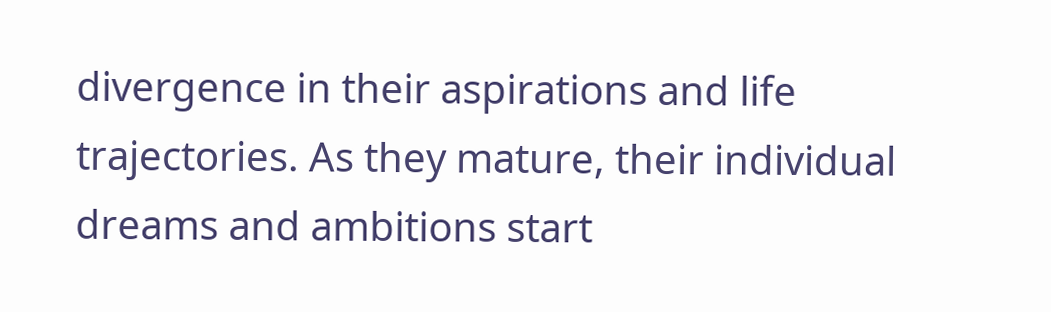divergence in their aspirations and life trajectories. As they mature, their individual dreams and ambitions start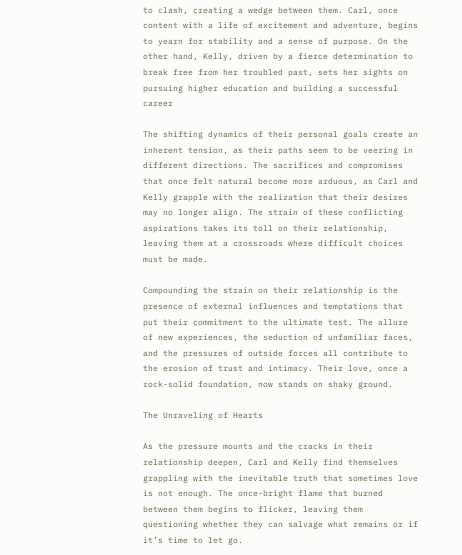to clash, creating a wedge between them. Carl, once content with a life of excitement and adventure, begins to yearn for stability and a sense of purpose. On the other hand, Kelly, driven by a fierce determination to break free from her troubled past, sets her sights on pursuing higher education and building a successful career

The shifting dynamics of their personal goals create an inherent tension, as their paths seem to be veering in different directions. The sacrifices and compromises that once felt natural become more arduous, as Carl and Kelly grapple with the realization that their desires may no longer align. The strain of these conflicting aspirations takes its toll on their relationship, leaving them at a crossroads where difficult choices must be made.

Compounding the strain on their relationship is the presence of external influences and temptations that put their commitment to the ultimate test. The allure of new experiences, the seduction of unfamiliar faces, and the pressures of outside forces all contribute to the erosion of trust and intimacy. Their love, once a rock-solid foundation, now stands on shaky ground.

The Unraveling of Hearts

As the pressure mounts and the cracks in their relationship deepen, Carl and Kelly find themselves grappling with the inevitable truth that sometimes love is not enough. The once-bright flame that burned between them begins to flicker, leaving them questioning whether they can salvage what remains or if it’s time to let go.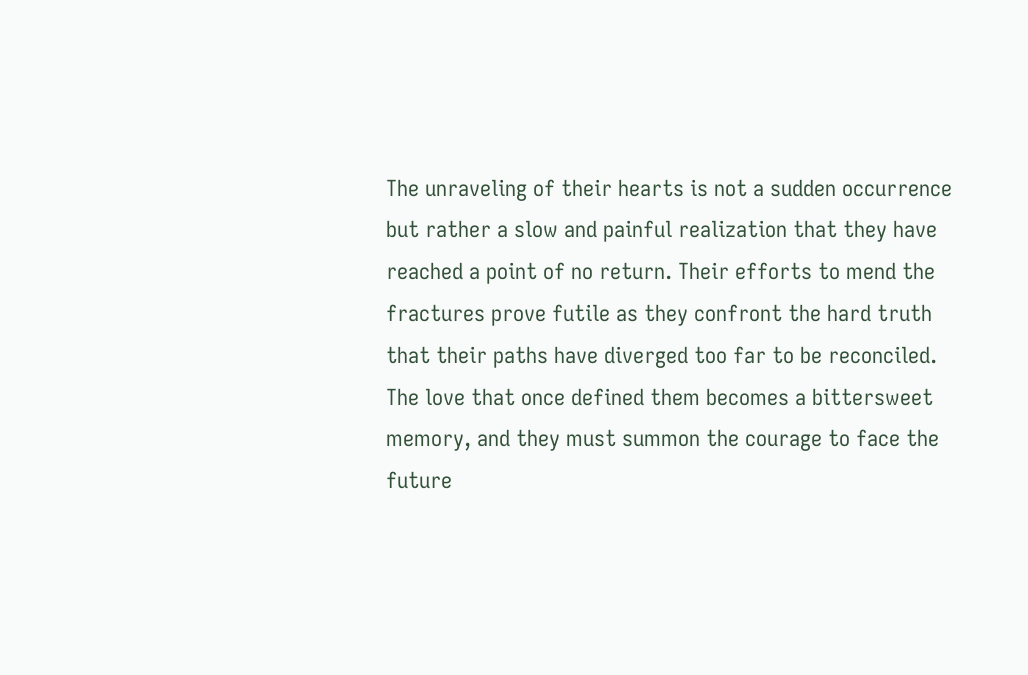The unraveling of their hearts is not a sudden occurrence but rather a slow and painful realization that they have reached a point of no return. Their efforts to mend the fractures prove futile as they confront the hard truth that their paths have diverged too far to be reconciled. The love that once defined them becomes a bittersweet memory, and they must summon the courage to face the future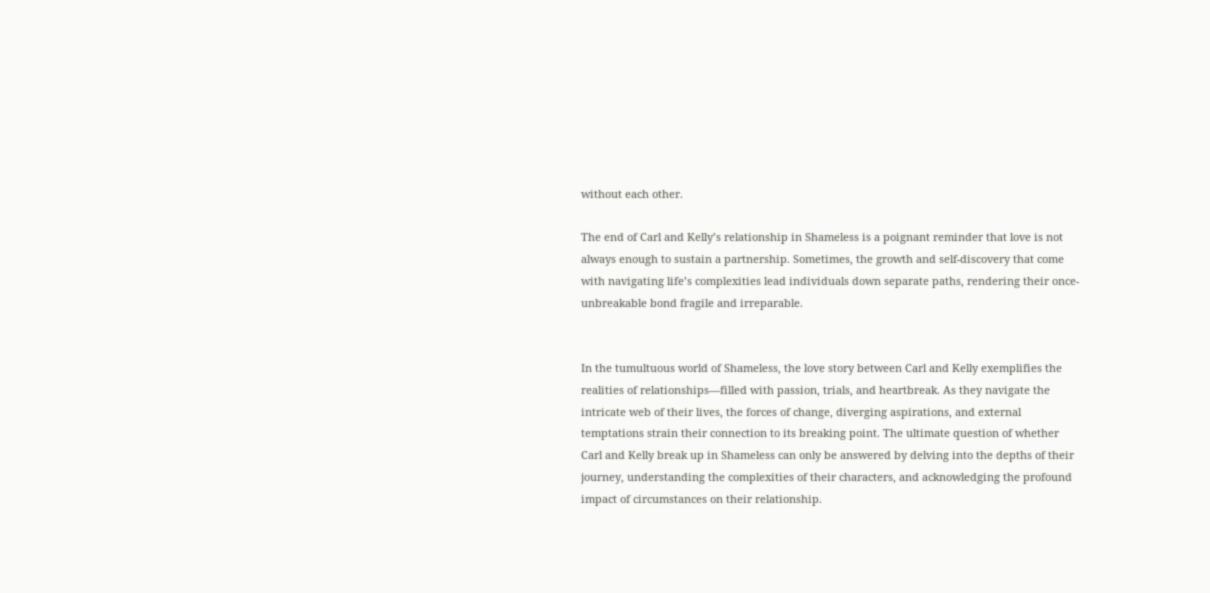without each other.

The end of Carl and Kelly’s relationship in Shameless is a poignant reminder that love is not always enough to sustain a partnership. Sometimes, the growth and self-discovery that come with navigating life’s complexities lead individuals down separate paths, rendering their once-unbreakable bond fragile and irreparable.


In the tumultuous world of Shameless, the love story between Carl and Kelly exemplifies the realities of relationships—filled with passion, trials, and heartbreak. As they navigate the intricate web of their lives, the forces of change, diverging aspirations, and external temptations strain their connection to its breaking point. The ultimate question of whether Carl and Kelly break up in Shameless can only be answered by delving into the depths of their journey, understanding the complexities of their characters, and acknowledging the profound impact of circumstances on their relationship.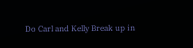Do Carl and Kelly Break up in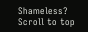Shameless?
Scroll to top